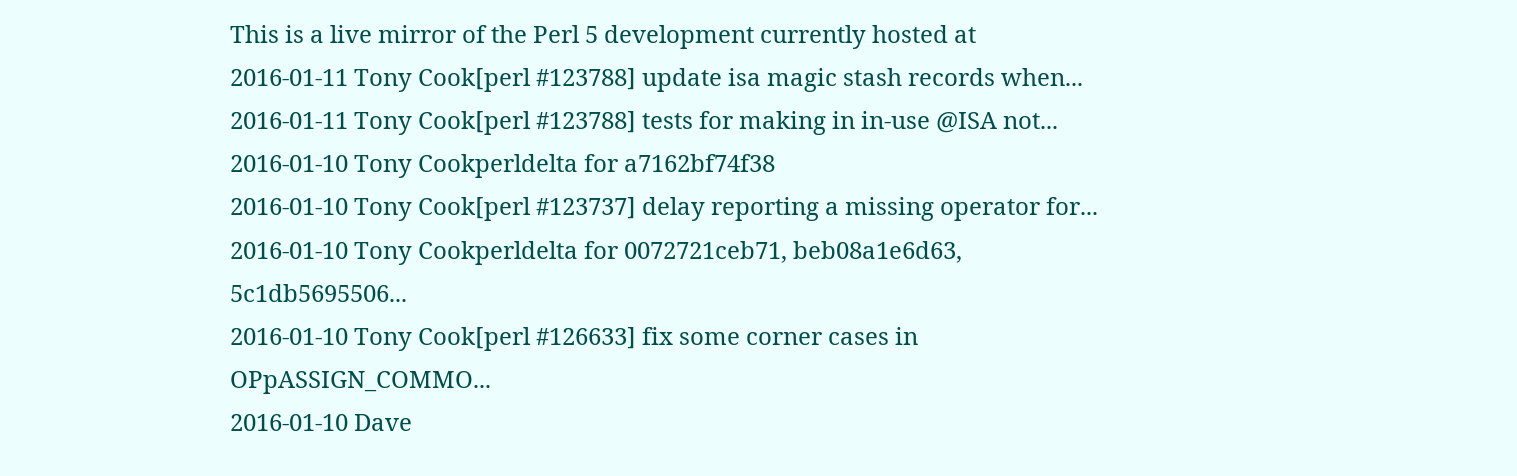This is a live mirror of the Perl 5 development currently hosted at
2016-01-11 Tony Cook[perl #123788] update isa magic stash records when...
2016-01-11 Tony Cook[perl #123788] tests for making in in-use @ISA not...
2016-01-10 Tony Cookperldelta for a7162bf74f38
2016-01-10 Tony Cook[perl #123737] delay reporting a missing operator for...
2016-01-10 Tony Cookperldelta for 0072721ceb71, beb08a1e6d63, 5c1db5695506...
2016-01-10 Tony Cook[perl #126633] fix some corner cases in OPpASSIGN_COMMO...
2016-01-10 Dave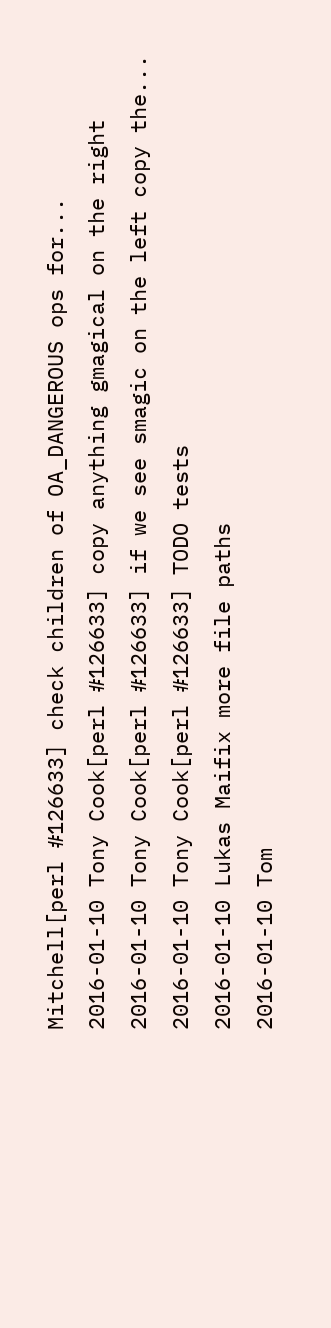Mitchell[perl #126633] check children of OA_DANGEROUS ops for...
2016-01-10 Tony Cook[perl #126633] copy anything gmagical on the right
2016-01-10 Tony Cook[perl #126633] if we see smagic on the left copy the...
2016-01-10 Tony Cook[perl #126633] TODO tests
2016-01-10 Lukas Maifix more file paths
2016-01-10 Tom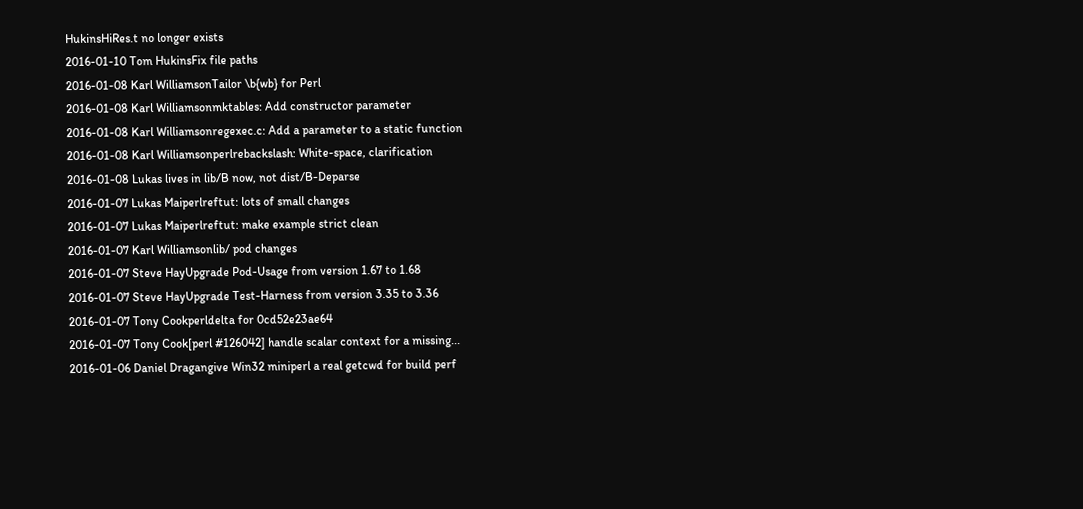HukinsHiRes.t no longer exists
2016-01-10 Tom HukinsFix file paths
2016-01-08 Karl WilliamsonTailor \b{wb} for Perl
2016-01-08 Karl Williamsonmktables: Add constructor parameter
2016-01-08 Karl Williamsonregexec.c: Add a parameter to a static function
2016-01-08 Karl Williamsonperlrebackslash: White-space, clarification
2016-01-08 Lukas lives in lib/B now, not dist/B-Deparse
2016-01-07 Lukas Maiperlreftut: lots of small changes
2016-01-07 Lukas Maiperlreftut: make example strict clean
2016-01-07 Karl Williamsonlib/ pod changes
2016-01-07 Steve HayUpgrade Pod-Usage from version 1.67 to 1.68
2016-01-07 Steve HayUpgrade Test-Harness from version 3.35 to 3.36
2016-01-07 Tony Cookperldelta for 0cd52e23ae64
2016-01-07 Tony Cook[perl #126042] handle scalar context for a missing...
2016-01-06 Daniel Dragangive Win32 miniperl a real getcwd for build perf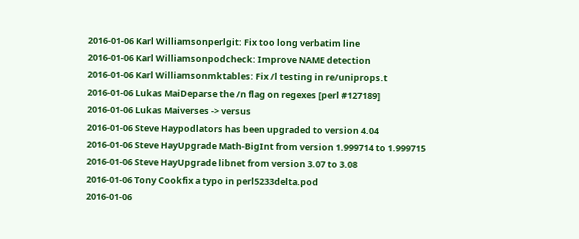2016-01-06 Karl Williamsonperlgit: Fix too long verbatim line
2016-01-06 Karl Williamsonpodcheck: Improve NAME detection
2016-01-06 Karl Williamsonmktables: Fix /l testing in re/uniprops.t
2016-01-06 Lukas MaiDeparse the /n flag on regexes [perl #127189]
2016-01-06 Lukas Maiverses -> versus
2016-01-06 Steve Haypodlators has been upgraded to version 4.04
2016-01-06 Steve HayUpgrade Math-BigInt from version 1.999714 to 1.999715
2016-01-06 Steve HayUpgrade libnet from version 3.07 to 3.08
2016-01-06 Tony Cookfix a typo in perl5233delta.pod
2016-01-06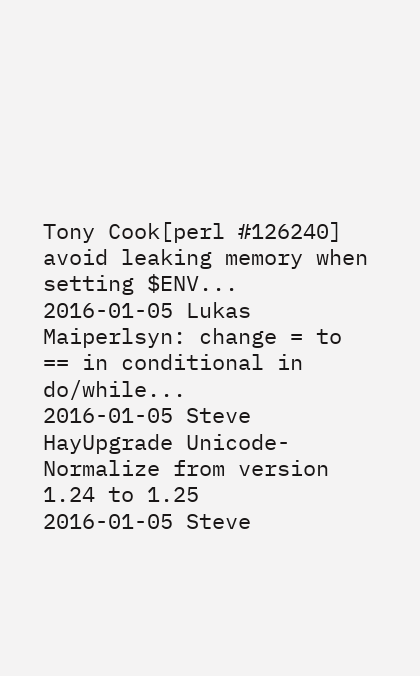Tony Cook[perl #126240] avoid leaking memory when setting $ENV...
2016-01-05 Lukas Maiperlsyn: change = to == in conditional in do/while...
2016-01-05 Steve HayUpgrade Unicode-Normalize from version 1.24 to 1.25
2016-01-05 Steve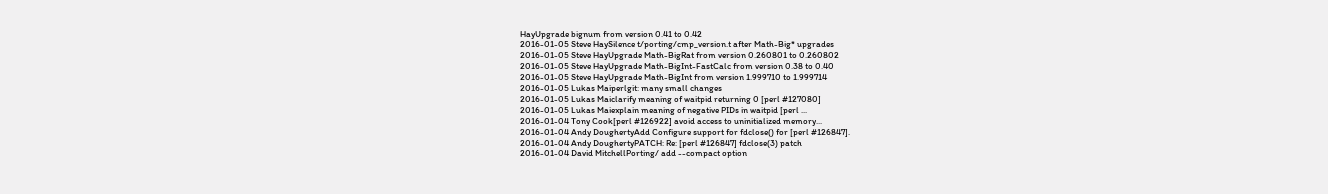HayUpgrade bignum from version 0.41 to 0.42
2016-01-05 Steve HaySilence t/porting/cmp_version.t after Math-Big* upgrades
2016-01-05 Steve HayUpgrade Math-BigRat from version 0.260801 to 0.260802
2016-01-05 Steve HayUpgrade Math-BigInt-FastCalc from version 0.38 to 0.40
2016-01-05 Steve HayUpgrade Math-BigInt from version 1.999710 to 1.999714
2016-01-05 Lukas Maiperlgit: many small changes
2016-01-05 Lukas Maiclarify meaning of waitpid returning 0 [perl #127080]
2016-01-05 Lukas Maiexplain meaning of negative PIDs in waitpid [perl ...
2016-01-04 Tony Cook[perl #126922] avoid access to uninitialized memory...
2016-01-04 Andy DoughertyAdd Configure support for fdclose() for [perl #126847].
2016-01-04 Andy DoughertyPATCH: Re: [perl #126847] fdclose(3) patch
2016-01-04 David MitchellPorting/ add --compact option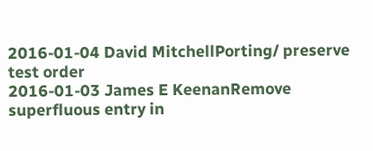2016-01-04 David MitchellPorting/ preserve test order
2016-01-03 James E KeenanRemove superfluous entry in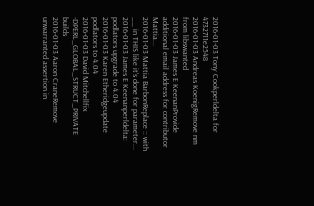2016-01-03 Tony Cookperldelta for 4732711e2548
2016-01-03 Andreas KoenigRemove nm from libswanted
2016-01-03 James E KeenanProvide additional email address for contributor Mattia...
2016-01-03 Mattia BarbonReplace :: with __ in THIS like it's done for parameter...
2016-01-03 James E Keenanperldelta: podlators upgrade to 4.04
2016-01-03 Karen Etheridgeupdate podlators to 4.04
2016-01-03 David Mitchellfix -DPERL_GLOBAL_STRUCT_PRIVATE builds
2016-01-03 Aaron CraneRemove unwarranted assertion in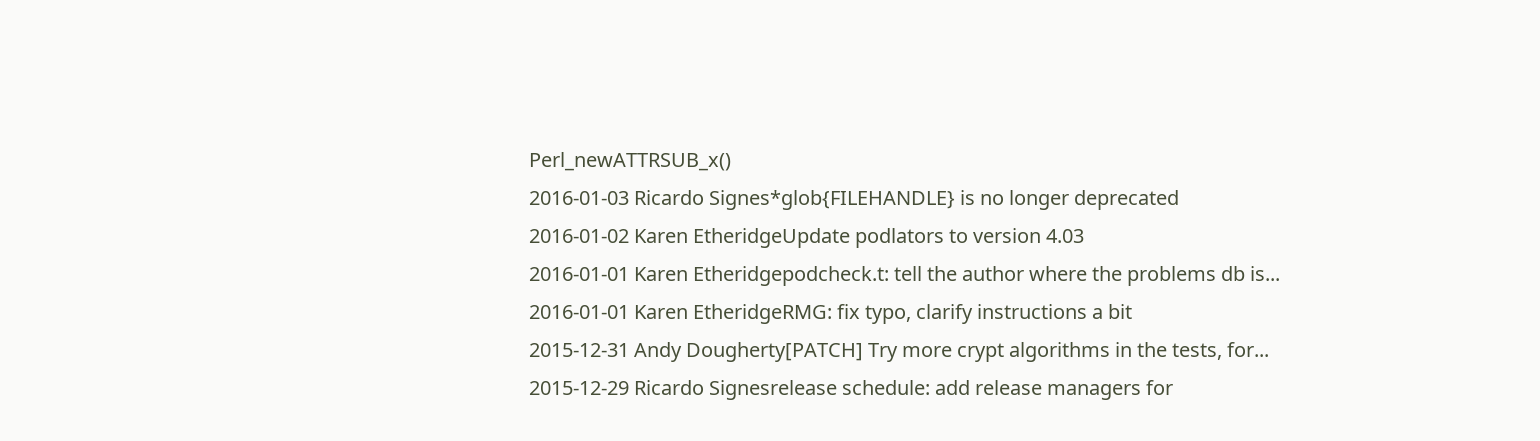Perl_newATTRSUB_x()
2016-01-03 Ricardo Signes*glob{FILEHANDLE} is no longer deprecated
2016-01-02 Karen EtheridgeUpdate podlators to version 4.03
2016-01-01 Karen Etheridgepodcheck.t: tell the author where the problems db is...
2016-01-01 Karen EtheridgeRMG: fix typo, clarify instructions a bit
2015-12-31 Andy Dougherty[PATCH] Try more crypt algorithms in the tests, for...
2015-12-29 Ricardo Signesrelease schedule: add release managers for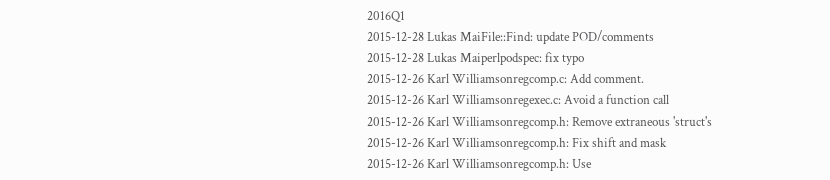2016Q1
2015-12-28 Lukas MaiFile::Find: update POD/comments
2015-12-28 Lukas Maiperlpodspec: fix typo
2015-12-26 Karl Williamsonregcomp.c: Add comment.
2015-12-26 Karl Williamsonregexec.c: Avoid a function call
2015-12-26 Karl Williamsonregcomp.h: Remove extraneous 'struct's
2015-12-26 Karl Williamsonregcomp.h: Fix shift and mask
2015-12-26 Karl Williamsonregcomp.h: Use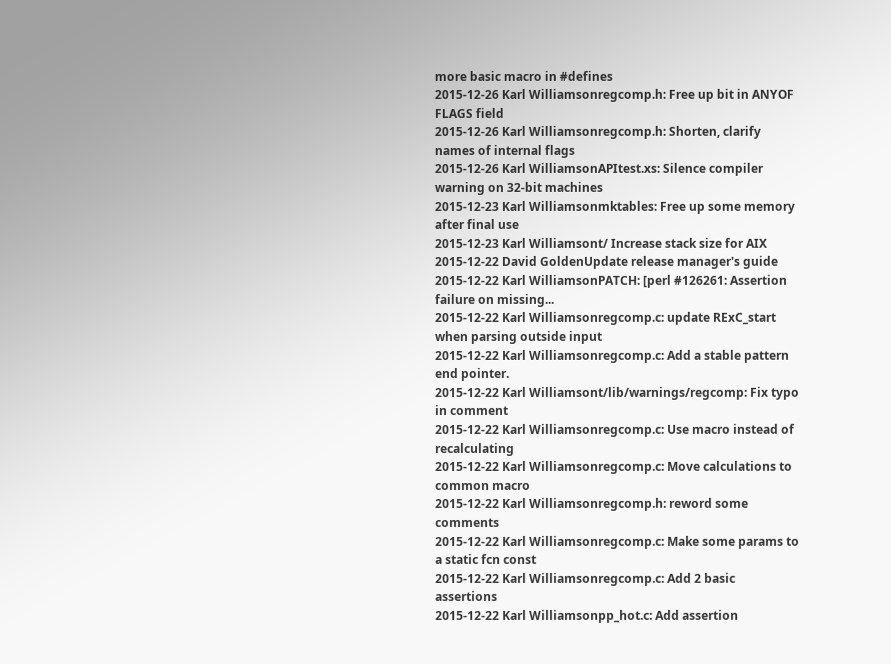more basic macro in #defines
2015-12-26 Karl Williamsonregcomp.h: Free up bit in ANYOF FLAGS field
2015-12-26 Karl Williamsonregcomp.h: Shorten, clarify names of internal flags
2015-12-26 Karl WilliamsonAPItest.xs: Silence compiler warning on 32-bit machines
2015-12-23 Karl Williamsonmktables: Free up some memory after final use
2015-12-23 Karl Williamsont/ Increase stack size for AIX
2015-12-22 David GoldenUpdate release manager's guide
2015-12-22 Karl WilliamsonPATCH: [perl #126261: Assertion failure on missing...
2015-12-22 Karl Williamsonregcomp.c: update RExC_start when parsing outside input
2015-12-22 Karl Williamsonregcomp.c: Add a stable pattern end pointer.
2015-12-22 Karl Williamsont/lib/warnings/regcomp: Fix typo in comment
2015-12-22 Karl Williamsonregcomp.c: Use macro instead of recalculating
2015-12-22 Karl Williamsonregcomp.c: Move calculations to common macro
2015-12-22 Karl Williamsonregcomp.h: reword some comments
2015-12-22 Karl Williamsonregcomp.c: Make some params to a static fcn const
2015-12-22 Karl Williamsonregcomp.c: Add 2 basic assertions
2015-12-22 Karl Williamsonpp_hot.c: Add assertion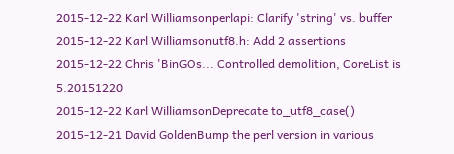2015-12-22 Karl Williamsonperlapi: Clarify 'string' vs. buffer
2015-12-22 Karl Williamsonutf8.h: Add 2 assertions
2015-12-22 Chris 'BinGOs... Controlled demolition, CoreList is 5.20151220
2015-12-22 Karl WilliamsonDeprecate to_utf8_case()
2015-12-21 David GoldenBump the perl version in various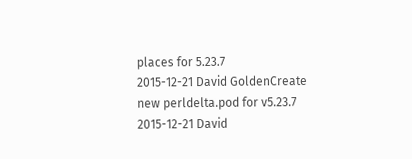places for 5.23.7
2015-12-21 David GoldenCreate new perldelta.pod for v5.23.7
2015-12-21 David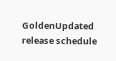GoldenUpdated release schedule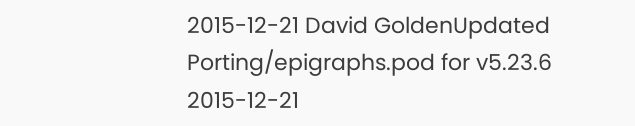2015-12-21 David GoldenUpdated Porting/epigraphs.pod for v5.23.6
2015-12-21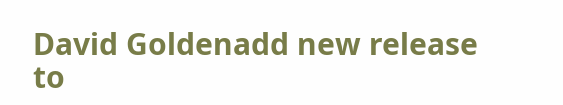David Goldenadd new release to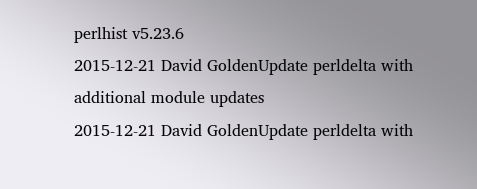perlhist v5.23.6
2015-12-21 David GoldenUpdate perldelta with additional module updates
2015-12-21 David GoldenUpdate perldelta with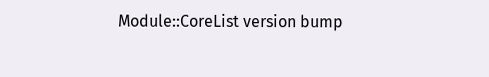Module::CoreList version bump